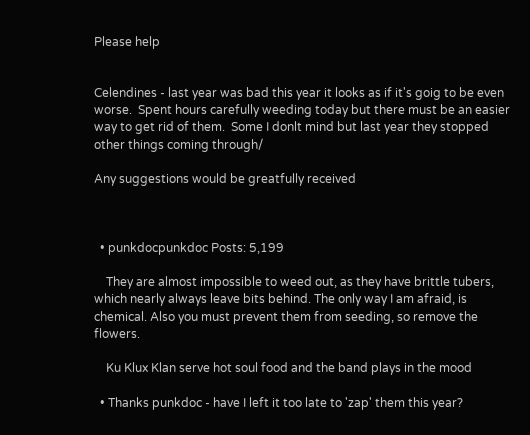Please help


Celendines - last year was bad this year it looks as if it's goig to be even worse.  Spent hours carefully weeding today but there must be an easier way to get rid of them.  Some I donlt mind but last year they stopped other things coming through/

Any suggestions would be greatfully received



  • punkdocpunkdoc Posts: 5,199

    They are almost impossible to weed out, as they have brittle tubers, which nearly always leave bits behind. The only way I am afraid, is chemical. Also you must prevent them from seeding, so remove the flowers.

    Ku Klux Klan serve hot soul food and the band plays in the mood

  • Thanks punkdoc - have I left it too late to 'zap' them this year?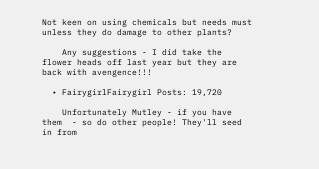Not keen on using chemicals but needs must unless they do damage to other plants?

    Any suggestions - I did take the flower heads off last year but they are back with avengence!!!

  • FairygirlFairygirl Posts: 19,720

    Unfortunately Mutley - if you have them  - so do other people! They'll seed in from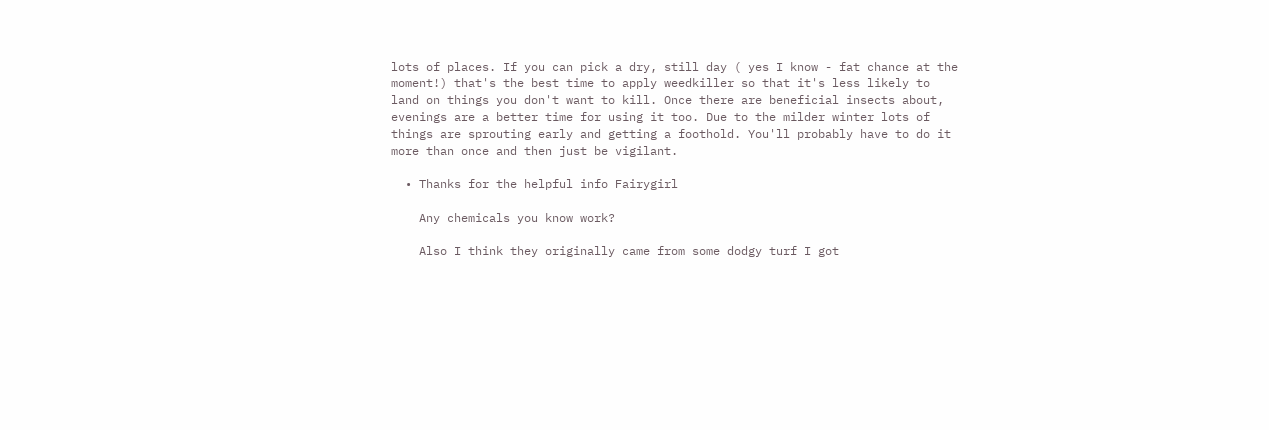lots of places. If you can pick a dry, still day ( yes I know - fat chance at the moment!) that's the best time to apply weedkiller so that it's less likely to land on things you don't want to kill. Once there are beneficial insects about, evenings are a better time for using it too. Due to the milder winter lots of things are sprouting early and getting a foothold. You'll probably have to do it more than once and then just be vigilant.

  • Thanks for the helpful info Fairygirl

    Any chemicals you know work?

    Also I think they originally came from some dodgy turf I got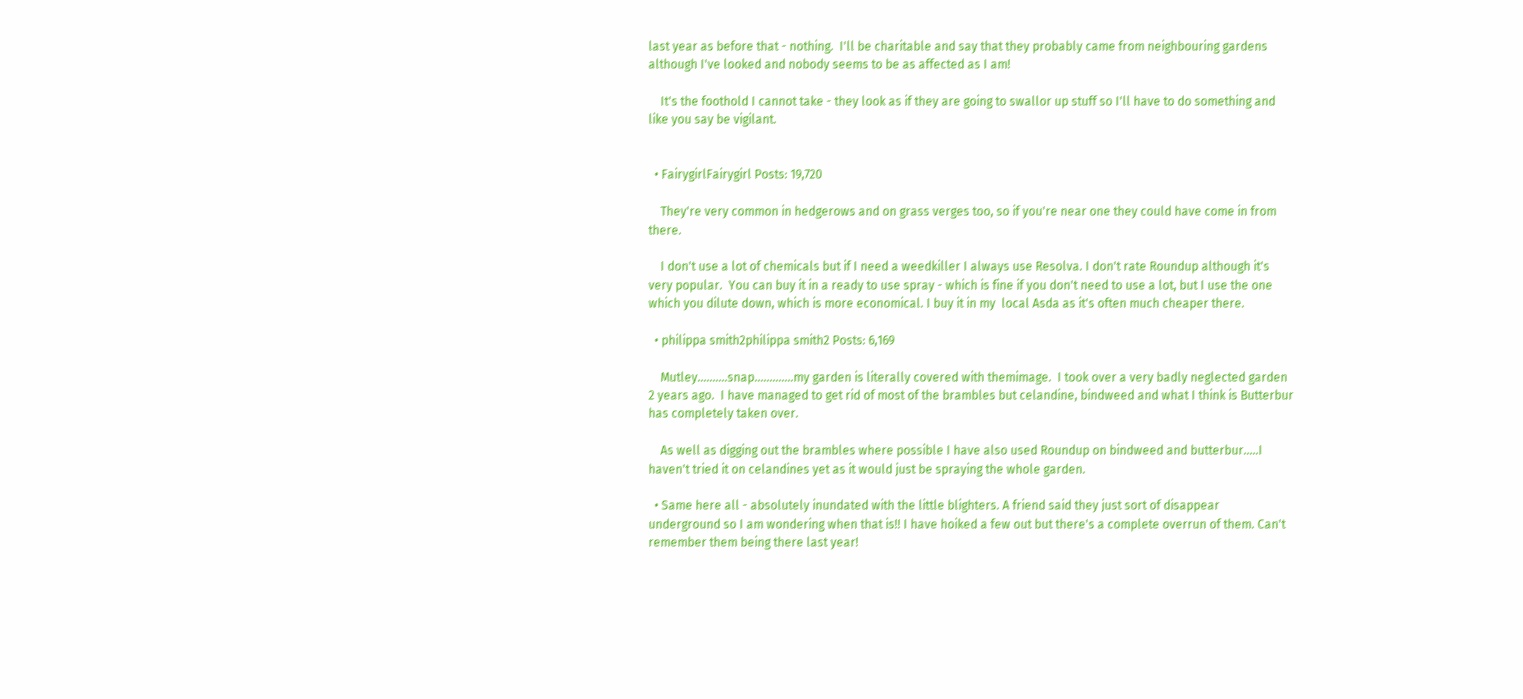last year as before that - nothing.  I'll be charitable and say that they probably came from neighbouring gardens although I've looked and nobody seems to be as affected as I am!

    It's the foothold I cannot take - they look as if they are going to swallor up stuff so I'll have to do something and like you say be vigilant.


  • FairygirlFairygirl Posts: 19,720

    They're very common in hedgerows and on grass verges too, so if you're near one they could have come in from there.

    I don't use a lot of chemicals but if I need a weedkiller I always use Resolva. I don't rate Roundup although it's very popular.  You can buy it in a ready to use spray - which is fine if you don't need to use a lot, but I use the one which you dilute down, which is more economical. I buy it in my  local Asda as it's often much cheaper there.

  • philippa smith2philippa smith2 Posts: 6,169

    Mutley..........snap.............my garden is literally covered with themimage.  I took over a very badly neglected garden 2 years ago.  I have managed to get rid of most of the brambles but celandine, bindweed and what I think is Butterbur has completely taken over.

    As well as digging out the brambles where possible I have also used Roundup on bindweed and butterbur.....I haven't tried it on celandines yet as it would just be spraying the whole garden.

  • Same here all - absolutely inundated with the little blighters. A friend said they just sort of disappear underground so I am wondering when that is!! I have hoiked a few out but there's a complete overrun of them. Can't remember them being there last year!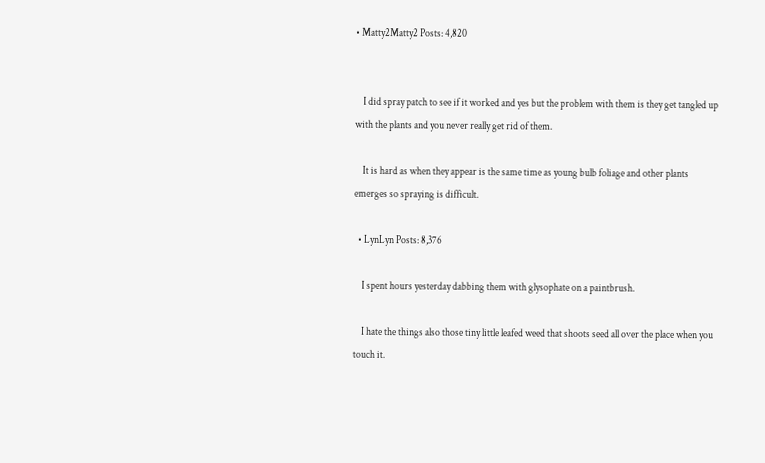• Matty2Matty2 Posts: 4,820


    I did spray patch to see if it worked and yes but the problem with them is they get tangled up with the plants and you never really get rid of them.

    It is hard as when they appear is the same time as young bulb foliage and other plants emerges so spraying is difficult.

  • LynLyn Posts: 8,376

    I spent hours yesterday dabbing them with glysophate on a paintbrush.

    I hate the things also those tiny little leafed weed that shoots seed all over the place when you touch it.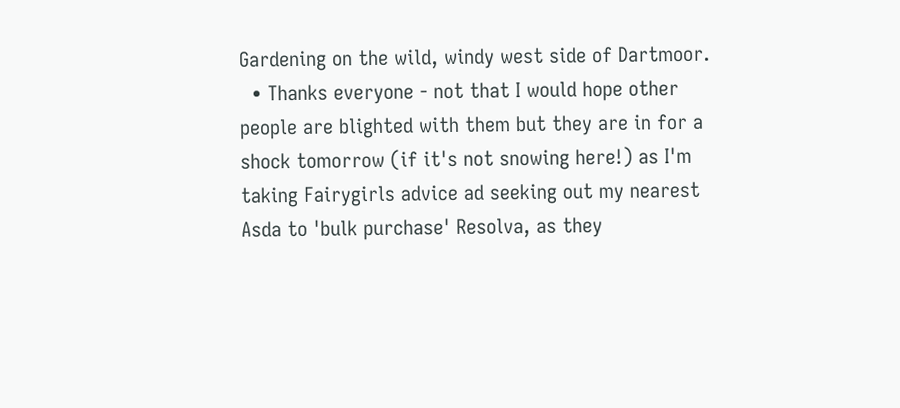Gardening on the wild, windy west side of Dartmoor.
  • Thanks everyone - not that I would hope other people are blighted with them but they are in for a shock tomorrow (if it's not snowing here!) as I'm taking Fairygirls advice ad seeking out my nearest Asda to 'bulk purchase' Resolva, as they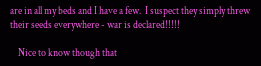are in all my beds and I have a few.  I suspect they simply threw their seeds everywhere - war is declared!!!!!

    Nice to know though that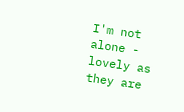I'm not alone - lovely as they are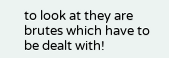to look at they are brutes which have to be dealt with!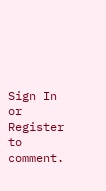Sign In or Register to comment.